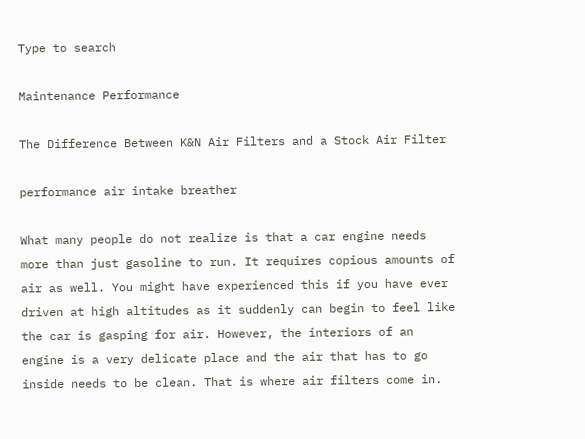Type to search

Maintenance Performance

The Difference Between K&N Air Filters and a Stock Air Filter

performance air intake breather

What many people do not realize is that a car engine needs more than just gasoline to run. It requires copious amounts of air as well. You might have experienced this if you have ever driven at high altitudes as it suddenly can begin to feel like the car is gasping for air. However, the interiors of an engine is a very delicate place and the air that has to go inside needs to be clean. That is where air filters come in.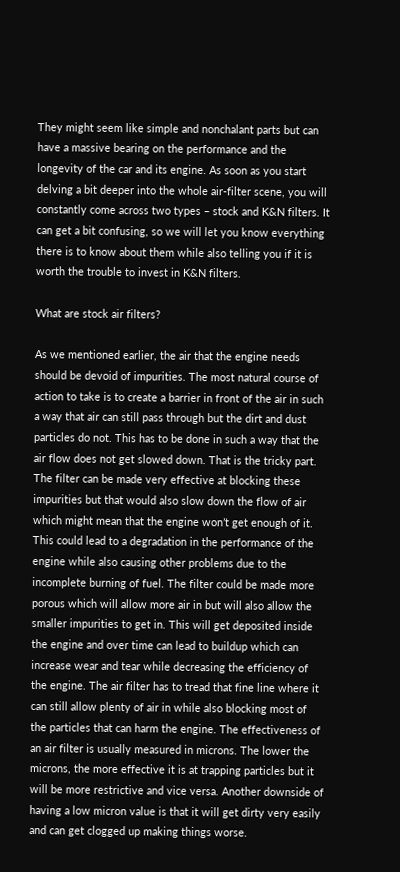They might seem like simple and nonchalant parts but can have a massive bearing on the performance and the longevity of the car and its engine. As soon as you start delving a bit deeper into the whole air-filter scene, you will constantly come across two types – stock and K&N filters. It can get a bit confusing, so we will let you know everything there is to know about them while also telling you if it is worth the trouble to invest in K&N filters.

What are stock air filters?

As we mentioned earlier, the air that the engine needs should be devoid of impurities. The most natural course of action to take is to create a barrier in front of the air in such a way that air can still pass through but the dirt and dust particles do not. This has to be done in such a way that the air flow does not get slowed down. That is the tricky part. The filter can be made very effective at blocking these impurities but that would also slow down the flow of air which might mean that the engine won’t get enough of it. This could lead to a degradation in the performance of the engine while also causing other problems due to the incomplete burning of fuel. The filter could be made more porous which will allow more air in but will also allow the smaller impurities to get in. This will get deposited inside the engine and over time can lead to buildup which can increase wear and tear while decreasing the efficiency of the engine. The air filter has to tread that fine line where it can still allow plenty of air in while also blocking most of the particles that can harm the engine. The effectiveness of an air filter is usually measured in microns. The lower the microns, the more effective it is at trapping particles but it will be more restrictive and vice versa. Another downside of having a low micron value is that it will get dirty very easily and can get clogged up making things worse.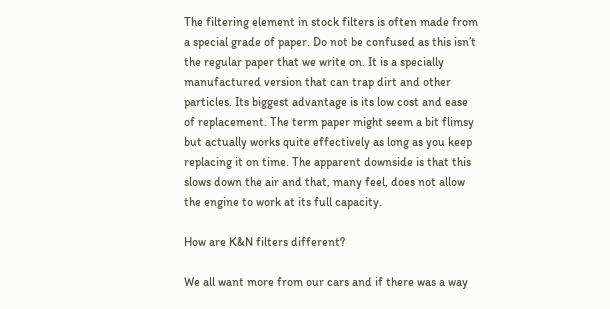The filtering element in stock filters is often made from a special grade of paper. Do not be confused as this isn’t the regular paper that we write on. It is a specially manufactured version that can trap dirt and other particles. Its biggest advantage is its low cost and ease of replacement. The term paper might seem a bit flimsy but actually works quite effectively as long as you keep replacing it on time. The apparent downside is that this slows down the air and that, many feel, does not allow the engine to work at its full capacity.

How are K&N filters different?

We all want more from our cars and if there was a way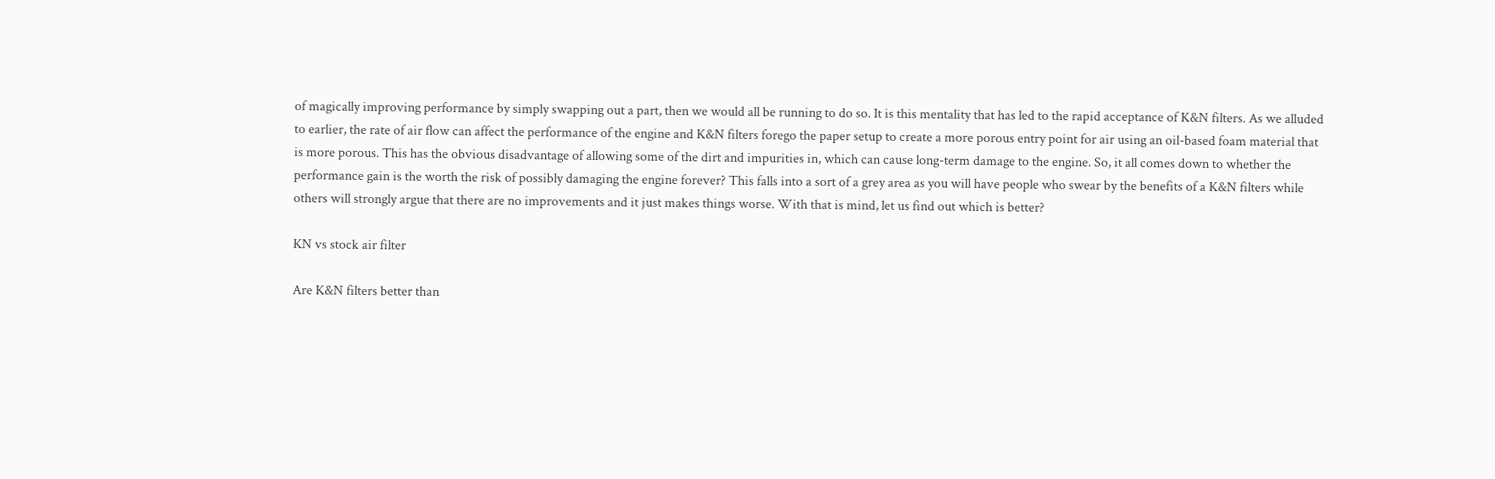of magically improving performance by simply swapping out a part, then we would all be running to do so. It is this mentality that has led to the rapid acceptance of K&N filters. As we alluded to earlier, the rate of air flow can affect the performance of the engine and K&N filters forego the paper setup to create a more porous entry point for air using an oil-based foam material that is more porous. This has the obvious disadvantage of allowing some of the dirt and impurities in, which can cause long-term damage to the engine. So, it all comes down to whether the performance gain is the worth the risk of possibly damaging the engine forever? This falls into a sort of a grey area as you will have people who swear by the benefits of a K&N filters while others will strongly argue that there are no improvements and it just makes things worse. With that is mind, let us find out which is better?

KN vs stock air filter

Are K&N filters better than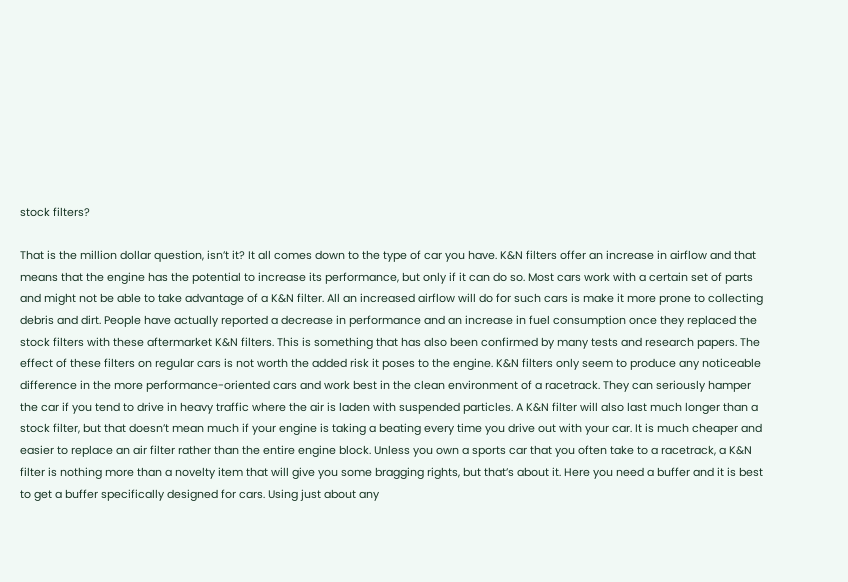stock filters?

That is the million dollar question, isn’t it? It all comes down to the type of car you have. K&N filters offer an increase in airflow and that means that the engine has the potential to increase its performance, but only if it can do so. Most cars work with a certain set of parts and might not be able to take advantage of a K&N filter. All an increased airflow will do for such cars is make it more prone to collecting debris and dirt. People have actually reported a decrease in performance and an increase in fuel consumption once they replaced the stock filters with these aftermarket K&N filters. This is something that has also been confirmed by many tests and research papers. The effect of these filters on regular cars is not worth the added risk it poses to the engine. K&N filters only seem to produce any noticeable difference in the more performance-oriented cars and work best in the clean environment of a racetrack. They can seriously hamper the car if you tend to drive in heavy traffic where the air is laden with suspended particles. A K&N filter will also last much longer than a stock filter, but that doesn’t mean much if your engine is taking a beating every time you drive out with your car. It is much cheaper and easier to replace an air filter rather than the entire engine block. Unless you own a sports car that you often take to a racetrack, a K&N filter is nothing more than a novelty item that will give you some bragging rights, but that’s about it. Here you need a buffer and it is best to get a buffer specifically designed for cars. Using just about any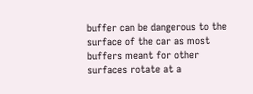buffer can be dangerous to the surface of the car as most buffers meant for other surfaces rotate at a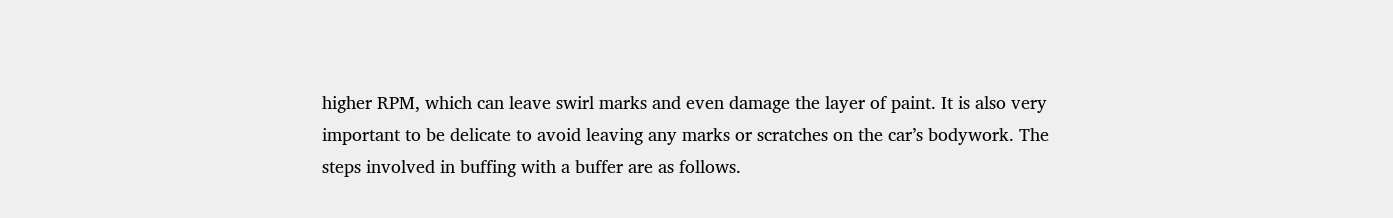higher RPM, which can leave swirl marks and even damage the layer of paint. It is also very important to be delicate to avoid leaving any marks or scratches on the car’s bodywork. The steps involved in buffing with a buffer are as follows.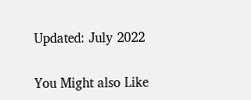Updated: July 2022


You Might also Like